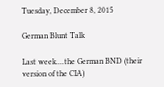Tuesday, December 8, 2015

German Blunt Talk

Last week....the German BND (their version of the CIA)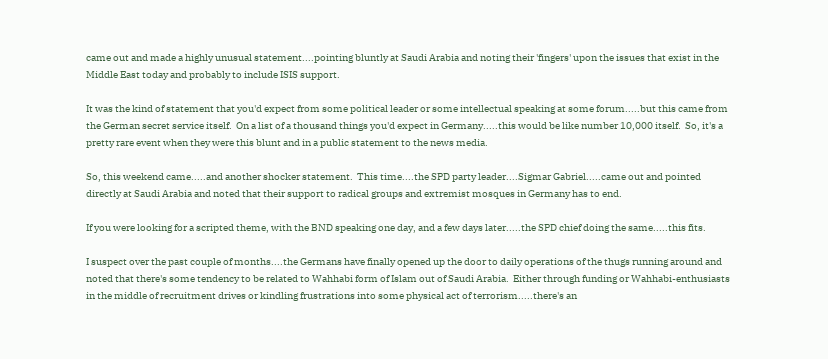came out and made a highly unusual statement....pointing bluntly at Saudi Arabia and noting their 'fingers' upon the issues that exist in the Middle East today and probably to include ISIS support.

It was the kind of statement that you'd expect from some political leader or some intellectual speaking at some forum.....but this came from the German secret service itself.  On a list of a thousand things you'd expect in Germany.....this would be like number 10,000 itself.  So, it's a pretty rare event when they were this blunt and in a public statement to the news media.

So, this weekend came.....and another shocker statement.  This time....the SPD party leader....Sigmar Gabriel.....came out and pointed directly at Saudi Arabia and noted that their support to radical groups and extremist mosques in Germany has to end.

If you were looking for a scripted theme, with the BND speaking one day, and a few days later.....the SPD chief doing the same.....this fits.

I suspect over the past couple of months....the Germans have finally opened up the door to daily operations of the thugs running around and noted that there's some tendency to be related to Wahhabi form of Islam out of Saudi Arabia.  Either through funding or Wahhabi-enthusiasts in the middle of recruitment drives or kindling frustrations into some physical act of terrorism.....there's an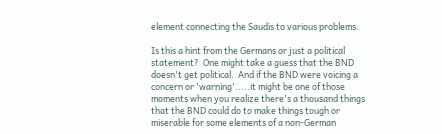element connecting the Saudis to various problems.

Is this a hint from the Germans or just a political statement?  One might take a guess that the BND doesn't get political.  And if the BND were voicing a concern or 'warning'.....it might be one of those moments when you realize there's a thousand things that the BND could do to make things tough or miserable for some elements of a non-German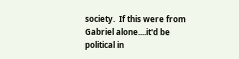society.  If this were from Gabriel alone....it'd be political in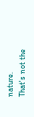nature.  That's not the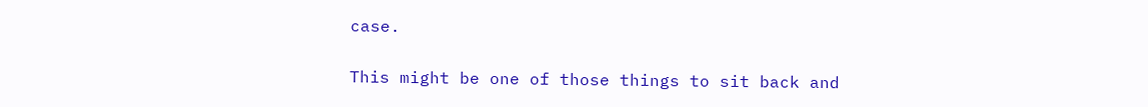case.

This might be one of those things to sit back and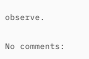observe.

No comments: